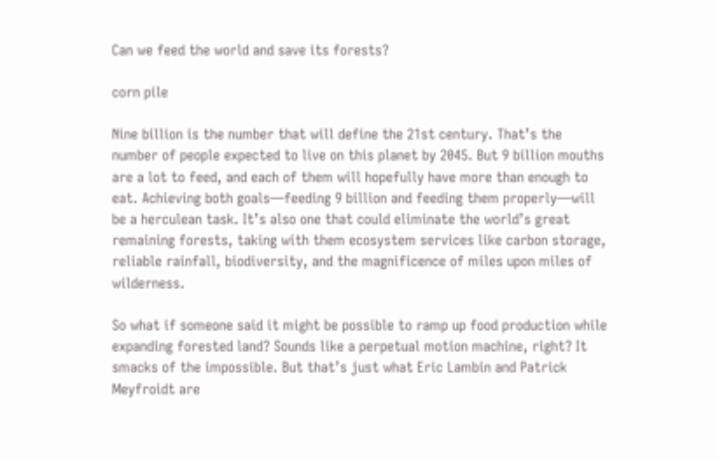Can we feed the world and save its forests?

corn pile

Nine billion is the number that will define the 21st century. That’s the number of people expected to live on this planet by 2045. But 9 billion mouths are a lot to feed, and each of them will hopefully have more than enough to eat. Achieving both goals—feeding 9 billion and feeding them properly—will be a herculean task. It’s also one that could eliminate the world’s great remaining forests, taking with them ecosystem services like carbon storage, reliable rainfall, biodiversity, and the magnificence of miles upon miles of wilderness.

So what if someone said it might be possible to ramp up food production while expanding forested land? Sounds like a perpetual motion machine, right? It smacks of the impossible. But that’s just what Eric Lambin and Patrick Meyfroidt are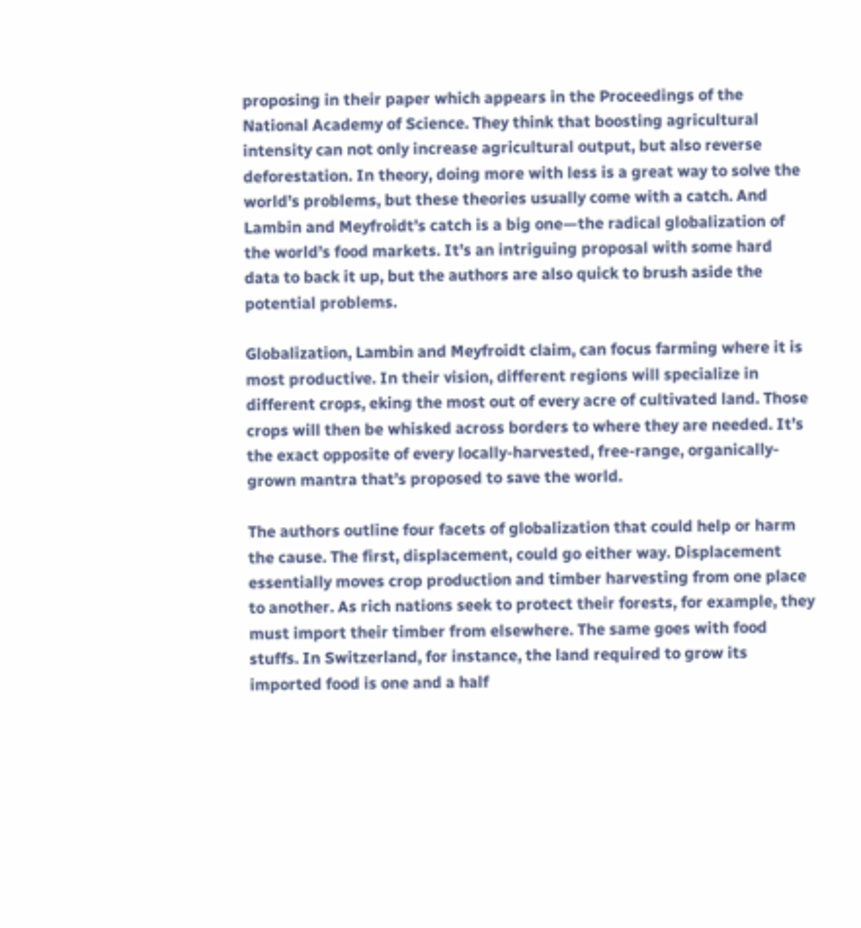proposing in their paper which appears in the Proceedings of the National Academy of Science. They think that boosting agricultural intensity can not only increase agricultural output, but also reverse deforestation. In theory, doing more with less is a great way to solve the world’s problems, but these theories usually come with a catch. And Lambin and Meyfroidt’s catch is a big one—the radical globalization of the world’s food markets. It’s an intriguing proposal with some hard data to back it up, but the authors are also quick to brush aside the potential problems.

Globalization, Lambin and Meyfroidt claim, can focus farming where it is most productive. In their vision, different regions will specialize in different crops, eking the most out of every acre of cultivated land. Those crops will then be whisked across borders to where they are needed. It’s the exact opposite of every locally-harvested, free-range, organically-grown mantra that’s proposed to save the world.

The authors outline four facets of globalization that could help or harm the cause. The first, displacement, could go either way. Displacement essentially moves crop production and timber harvesting from one place to another. As rich nations seek to protect their forests, for example, they must import their timber from elsewhere. The same goes with food stuffs. In Switzerland, for instance, the land required to grow its imported food is one and a half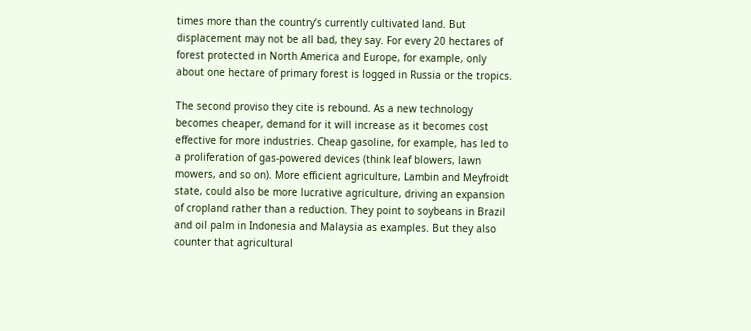times more than the country’s currently cultivated land. But displacement may not be all bad, they say. For every 20 hectares of forest protected in North America and Europe, for example, only about one hectare of primary forest is logged in Russia or the tropics.

The second proviso they cite is rebound. As a new technology becomes cheaper, demand for it will increase as it becomes cost effective for more industries. Cheap gasoline, for example, has led to a proliferation of gas-powered devices (think leaf blowers, lawn mowers, and so on). More efficient agriculture, Lambin and Meyfroidt state, could also be more lucrative agriculture, driving an expansion of cropland rather than a reduction. They point to soybeans in Brazil and oil palm in Indonesia and Malaysia as examples. But they also counter that agricultural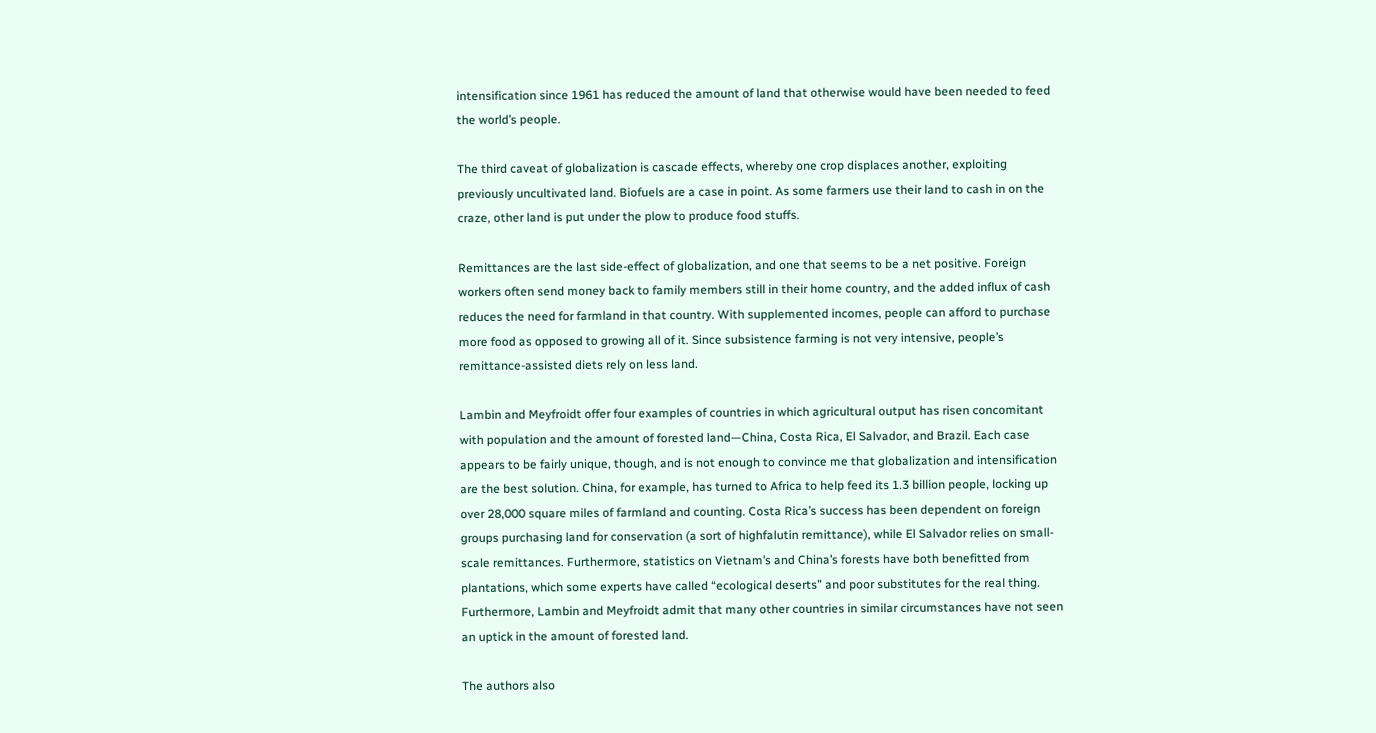intensification since 1961 has reduced the amount of land that otherwise would have been needed to feed the world’s people.

The third caveat of globalization is cascade effects, whereby one crop displaces another, exploiting previously uncultivated land. Biofuels are a case in point. As some farmers use their land to cash in on the craze, other land is put under the plow to produce food stuffs.

Remittances are the last side-effect of globalization, and one that seems to be a net positive. Foreign workers often send money back to family members still in their home country, and the added influx of cash reduces the need for farmland in that country. With supplemented incomes, people can afford to purchase more food as opposed to growing all of it. Since subsistence farming is not very intensive, people’s remittance-assisted diets rely on less land.

Lambin and Meyfroidt offer four examples of countries in which agricultural output has risen concomitant with population and the amount of forested land—China, Costa Rica, El Salvador, and Brazil. Each case appears to be fairly unique, though, and is not enough to convince me that globalization and intensification are the best solution. China, for example, has turned to Africa to help feed its 1.3 billion people, locking up over 28,000 square miles of farmland and counting. Costa Rica’s success has been dependent on foreign groups purchasing land for conservation (a sort of highfalutin remittance), while El Salvador relies on small-scale remittances. Furthermore, statistics on Vietnam’s and China’s forests have both benefitted from plantations, which some experts have called “ecological deserts” and poor substitutes for the real thing. Furthermore, Lambin and Meyfroidt admit that many other countries in similar circumstances have not seen an uptick in the amount of forested land.

The authors also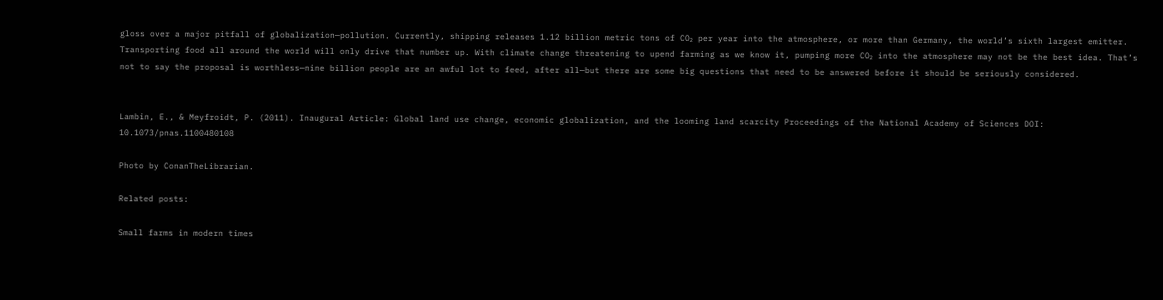gloss over a major pitfall of globalization—pollution. Currently, shipping releases 1.12 billion metric tons of CO₂ per year into the atmosphere, or more than Germany, the world’s sixth largest emitter. Transporting food all around the world will only drive that number up. With climate change threatening to upend farming as we know it, pumping more CO₂ into the atmosphere may not be the best idea. That’s not to say the proposal is worthless—nine billion people are an awful lot to feed, after all—but there are some big questions that need to be answered before it should be seriously considered.


Lambin, E., & Meyfroidt, P. (2011). Inaugural Article: Global land use change, economic globalization, and the looming land scarcity Proceedings of the National Academy of Sciences DOI: 10.1073/pnas.1100480108

Photo by ConanTheLibrarian.

Related posts:

Small farms in modern times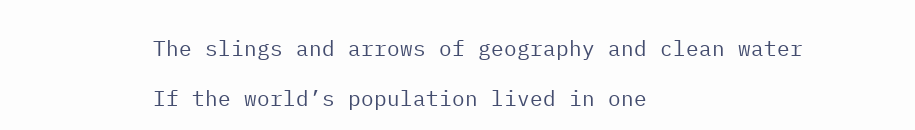The slings and arrows of geography and clean water

If the world’s population lived in one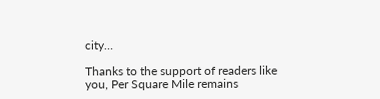city…

Thanks to the support of readers like you, Per Square Mile remains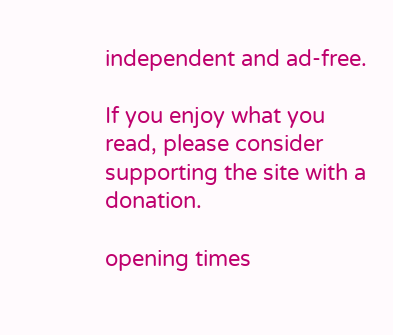independent and ad-free.

If you enjoy what you read, please consider supporting the site with a donation.

opening times